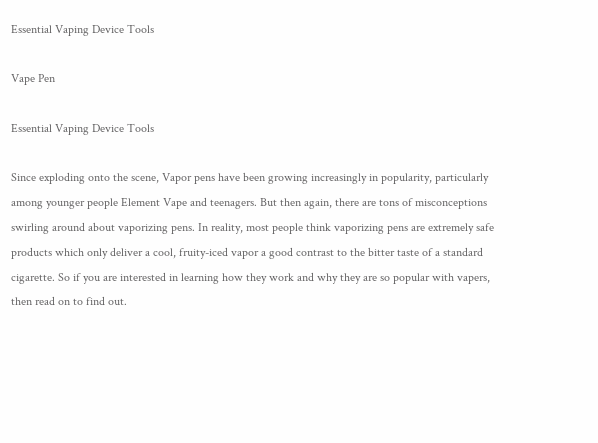Essential Vaping Device Tools

Vape Pen

Essential Vaping Device Tools

Since exploding onto the scene, Vapor pens have been growing increasingly in popularity, particularly among younger people Element Vape and teenagers. But then again, there are tons of misconceptions swirling around about vaporizing pens. In reality, most people think vaporizing pens are extremely safe products which only deliver a cool, fruity-iced vapor a good contrast to the bitter taste of a standard cigarette. So if you are interested in learning how they work and why they are so popular with vapers, then read on to find out.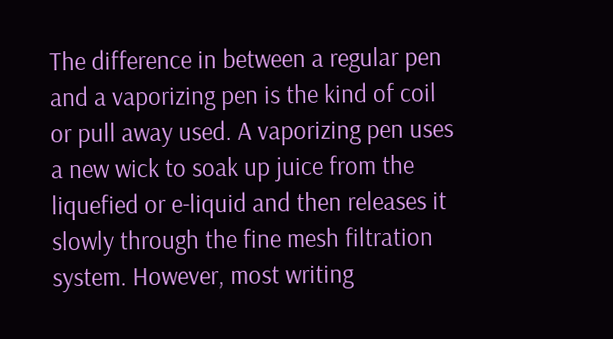The difference in between a regular pen and a vaporizing pen is the kind of coil or pull away used. A vaporizing pen uses a new wick to soak up juice from the liquefied or e-liquid and then releases it slowly through the fine mesh filtration system. However, most writing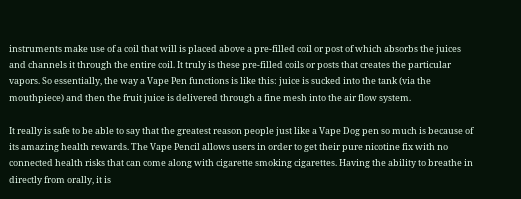instruments make use of a coil that will is placed above a pre-filled coil or post of which absorbs the juices and channels it through the entire coil. It truly is these pre-filled coils or posts that creates the particular vapors. So essentially, the way a Vape Pen functions is like this: juice is sucked into the tank (via the mouthpiece) and then the fruit juice is delivered through a fine mesh into the air flow system.

It really is safe to be able to say that the greatest reason people just like a Vape Dog pen so much is because of its amazing health rewards. The Vape Pencil allows users in order to get their pure nicotine fix with no connected health risks that can come along with cigarette smoking cigarettes. Having the ability to breathe in directly from orally, it is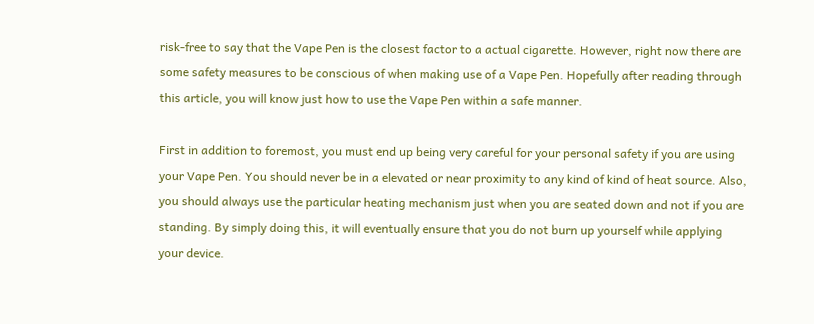risk-free to say that the Vape Pen is the closest factor to a actual cigarette. However, right now there are some safety measures to be conscious of when making use of a Vape Pen. Hopefully after reading through this article, you will know just how to use the Vape Pen within a safe manner.

First in addition to foremost, you must end up being very careful for your personal safety if you are using your Vape Pen. You should never be in a elevated or near proximity to any kind of kind of heat source. Also, you should always use the particular heating mechanism just when you are seated down and not if you are standing. By simply doing this, it will eventually ensure that you do not burn up yourself while applying your device.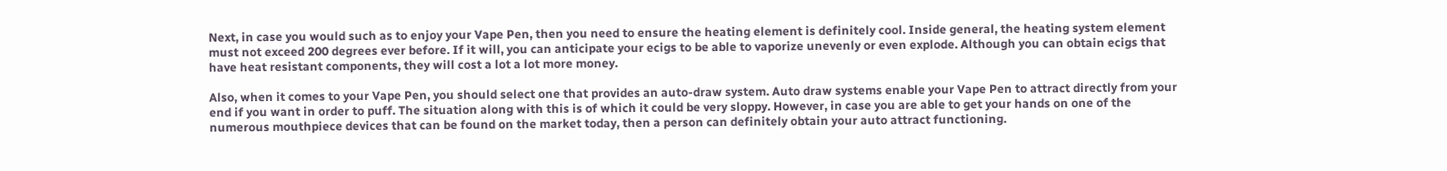Next, in case you would such as to enjoy your Vape Pen, then you need to ensure the heating element is definitely cool. Inside general, the heating system element must not exceed 200 degrees ever before. If it will, you can anticipate your ecigs to be able to vaporize unevenly or even explode. Although you can obtain ecigs that have heat resistant components, they will cost a lot a lot more money.

Also, when it comes to your Vape Pen, you should select one that provides an auto-draw system. Auto draw systems enable your Vape Pen to attract directly from your end if you want in order to puff. The situation along with this is of which it could be very sloppy. However, in case you are able to get your hands on one of the numerous mouthpiece devices that can be found on the market today, then a person can definitely obtain your auto attract functioning.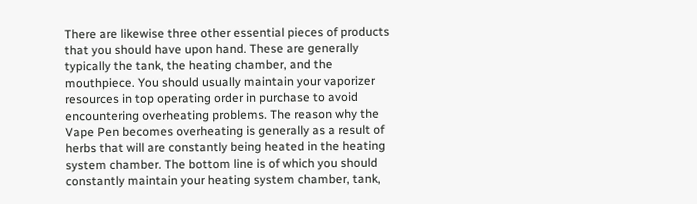There are likewise three other essential pieces of products that you should have upon hand. These are generally typically the tank, the heating chamber, and the mouthpiece. You should usually maintain your vaporizer resources in top operating order in purchase to avoid encountering overheating problems. The reason why the Vape Pen becomes overheating is generally as a result of herbs that will are constantly being heated in the heating system chamber. The bottom line is of which you should constantly maintain your heating system chamber, tank,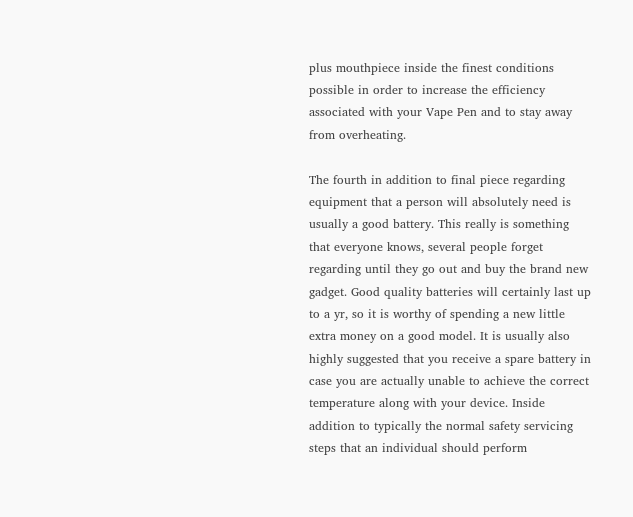plus mouthpiece inside the finest conditions possible in order to increase the efficiency associated with your Vape Pen and to stay away from overheating.

The fourth in addition to final piece regarding equipment that a person will absolutely need is usually a good battery. This really is something that everyone knows, several people forget regarding until they go out and buy the brand new gadget. Good quality batteries will certainly last up to a yr, so it is worthy of spending a new little extra money on a good model. It is usually also highly suggested that you receive a spare battery in case you are actually unable to achieve the correct temperature along with your device. Inside addition to typically the normal safety servicing steps that an individual should perform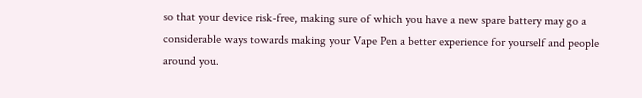so that your device risk-free, making sure of which you have a new spare battery may go a considerable ways towards making your Vape Pen a better experience for yourself and people around you.